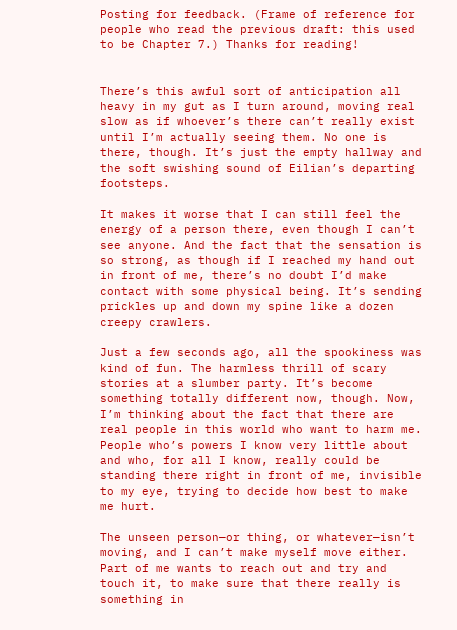Posting for feedback. (Frame of reference for people who read the previous draft: this used to be Chapter 7.) Thanks for reading!


There’s this awful sort of anticipation all heavy in my gut as I turn around, moving real slow as if whoever’s there can’t really exist until I’m actually seeing them. No one is there, though. It’s just the empty hallway and the soft swishing sound of Eilian’s departing footsteps.

It makes it worse that I can still feel the energy of a person there, even though I can’t see anyone. And the fact that the sensation is so strong, as though if I reached my hand out in front of me, there’s no doubt I’d make contact with some physical being. It’s sending prickles up and down my spine like a dozen creepy crawlers.

Just a few seconds ago, all the spookiness was kind of fun. The harmless thrill of scary stories at a slumber party. It’s become something totally different now, though. Now, I’m thinking about the fact that there are real people in this world who want to harm me. People who’s powers I know very little about and who, for all I know, really could be standing there right in front of me, invisible to my eye, trying to decide how best to make me hurt.

The unseen person—or thing, or whatever—isn’t moving, and I can’t make myself move either. Part of me wants to reach out and try and touch it, to make sure that there really is something in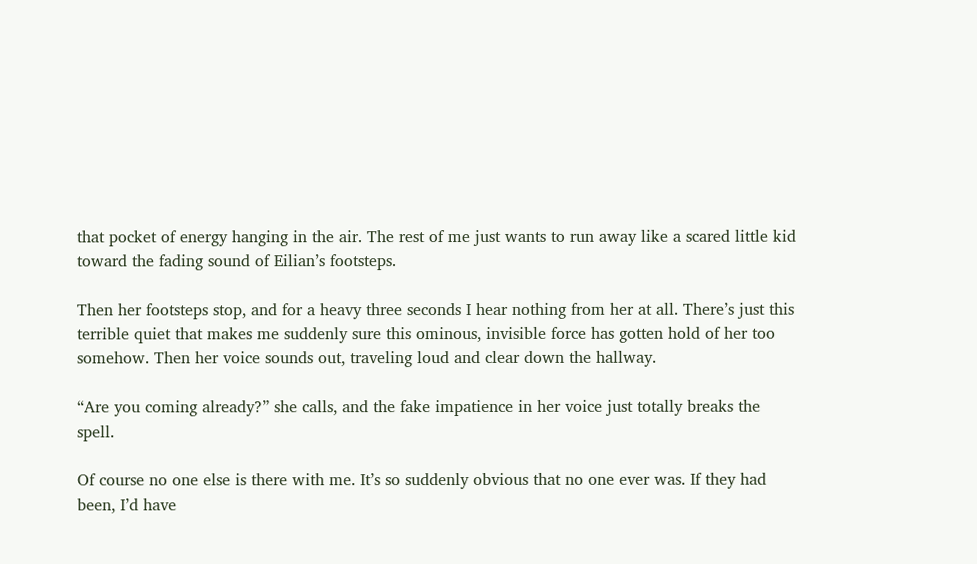that pocket of energy hanging in the air. The rest of me just wants to run away like a scared little kid toward the fading sound of Eilian’s footsteps.

Then her footsteps stop, and for a heavy three seconds I hear nothing from her at all. There’s just this terrible quiet that makes me suddenly sure this ominous, invisible force has gotten hold of her too somehow. Then her voice sounds out, traveling loud and clear down the hallway.

“Are you coming already?” she calls, and the fake impatience in her voice just totally breaks the spell.

Of course no one else is there with me. It’s so suddenly obvious that no one ever was. If they had been, I’d have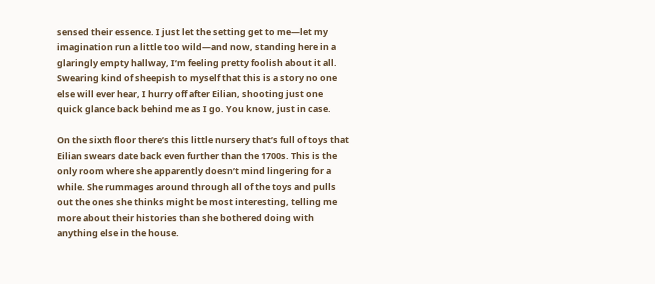sensed their essence. I just let the setting get to me—let my imagination run a little too wild—and now, standing here in a glaringly empty hallway, I’m feeling pretty foolish about it all. Swearing kind of sheepish to myself that this is a story no one else will ever hear, I hurry off after Eilian, shooting just one quick glance back behind me as I go. You know, just in case.

On the sixth floor there’s this little nursery that’s full of toys that Eilian swears date back even further than the 1700s. This is the only room where she apparently doesn’t mind lingering for a while. She rummages around through all of the toys and pulls out the ones she thinks might be most interesting, telling me more about their histories than she bothered doing with anything else in the house.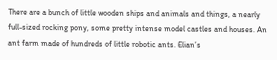There are a bunch of little wooden ships and animals and things, a nearly full-sized rocking pony, some pretty intense model castles and houses. An ant farm made of hundreds of little robotic ants. Elian’s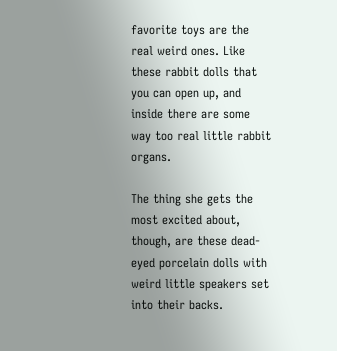favorite toys are the real weird ones. Like these rabbit dolls that you can open up, and inside there are some way too real little rabbit organs.

The thing she gets the most excited about, though, are these dead-eyed porcelain dolls with weird little speakers set into their backs.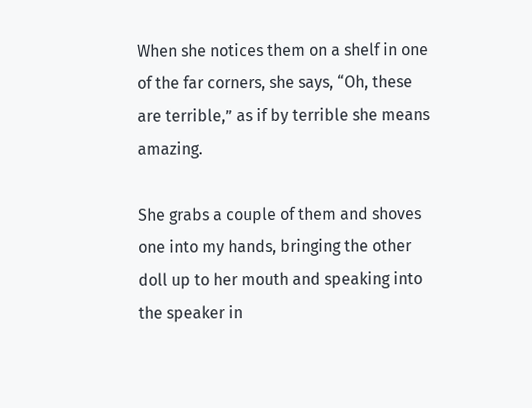When she notices them on a shelf in one of the far corners, she says, “Oh, these are terrible,” as if by terrible she means amazing.

She grabs a couple of them and shoves one into my hands, bringing the other doll up to her mouth and speaking into the speaker in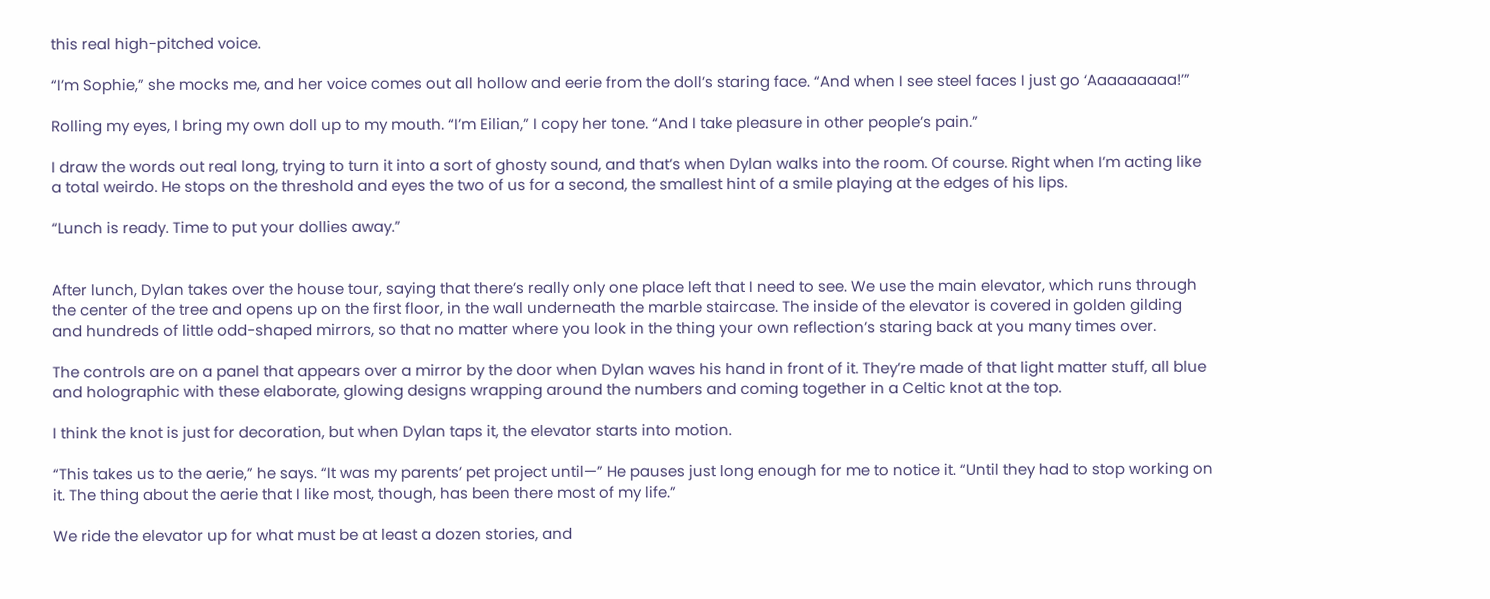this real high-pitched voice.

“I’m Sophie,” she mocks me, and her voice comes out all hollow and eerie from the doll’s staring face. “And when I see steel faces I just go ‘Aaaaaaaaa!’”

Rolling my eyes, I bring my own doll up to my mouth. “I’m Eilian,” I copy her tone. “And I take pleasure in other people’s pain.”

I draw the words out real long, trying to turn it into a sort of ghosty sound, and that’s when Dylan walks into the room. Of course. Right when I’m acting like a total weirdo. He stops on the threshold and eyes the two of us for a second, the smallest hint of a smile playing at the edges of his lips.

“Lunch is ready. Time to put your dollies away.”


After lunch, Dylan takes over the house tour, saying that there’s really only one place left that I need to see. We use the main elevator, which runs through the center of the tree and opens up on the first floor, in the wall underneath the marble staircase. The inside of the elevator is covered in golden gilding and hundreds of little odd-shaped mirrors, so that no matter where you look in the thing your own reflection’s staring back at you many times over.

The controls are on a panel that appears over a mirror by the door when Dylan waves his hand in front of it. They’re made of that light matter stuff, all blue and holographic with these elaborate, glowing designs wrapping around the numbers and coming together in a Celtic knot at the top.

I think the knot is just for decoration, but when Dylan taps it, the elevator starts into motion.

“This takes us to the aerie,” he says. “It was my parents’ pet project until—” He pauses just long enough for me to notice it. “Until they had to stop working on it. The thing about the aerie that I like most, though, has been there most of my life.”

We ride the elevator up for what must be at least a dozen stories, and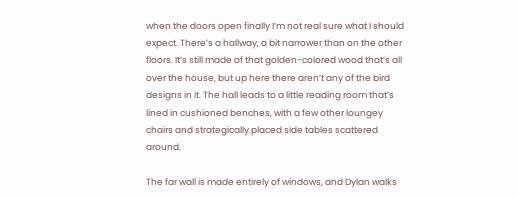when the doors open finally I’m not real sure what I should expect. There’s a hallway, a bit narrower than on the other floors. It’s still made of that golden-colored wood that’s all over the house, but up here there aren’t any of the bird designs in it. The hall leads to a little reading room that’s lined in cushioned benches, with a few other loungey chairs and strategically placed side tables scattered around.

The far wall is made entirely of windows, and Dylan walks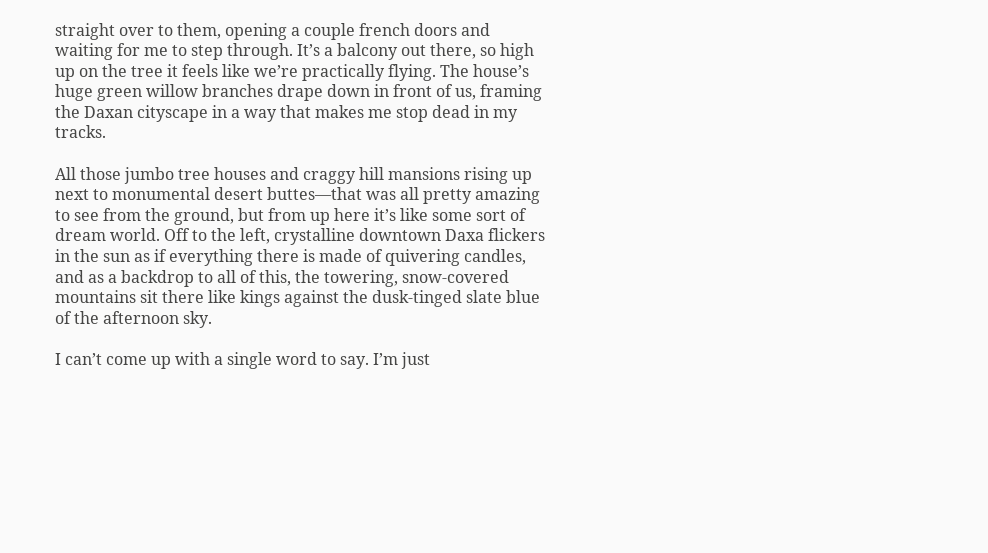straight over to them, opening a couple french doors and waiting for me to step through. It’s a balcony out there, so high up on the tree it feels like we’re practically flying. The house’s huge green willow branches drape down in front of us, framing the Daxan cityscape in a way that makes me stop dead in my tracks.

All those jumbo tree houses and craggy hill mansions rising up next to monumental desert buttes—that was all pretty amazing to see from the ground, but from up here it’s like some sort of dream world. Off to the left, crystalline downtown Daxa flickers in the sun as if everything there is made of quivering candles, and as a backdrop to all of this, the towering, snow-covered mountains sit there like kings against the dusk-tinged slate blue of the afternoon sky.

I can’t come up with a single word to say. I’m just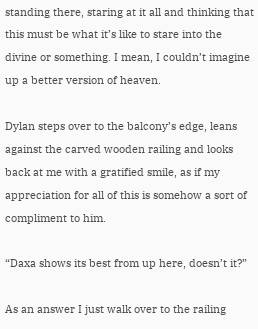standing there, staring at it all and thinking that this must be what it’s like to stare into the divine or something. I mean, I couldn’t imagine up a better version of heaven.

Dylan steps over to the balcony’s edge, leans against the carved wooden railing and looks back at me with a gratified smile, as if my appreciation for all of this is somehow a sort of compliment to him.

“Daxa shows its best from up here, doesn’t it?”

As an answer I just walk over to the railing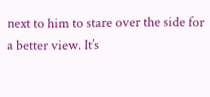next to him to stare over the side for a better view. It’s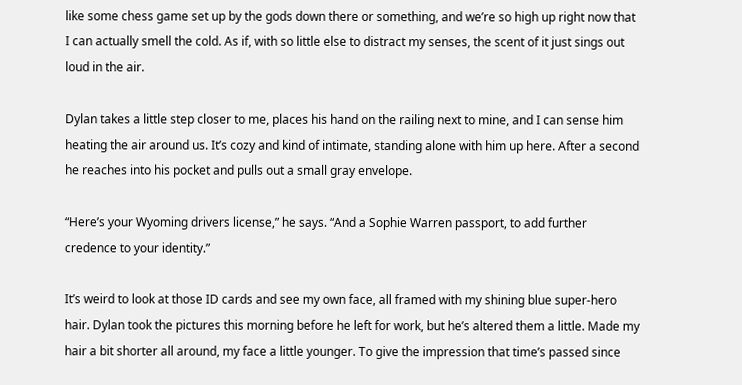like some chess game set up by the gods down there or something, and we’re so high up right now that I can actually smell the cold. As if, with so little else to distract my senses, the scent of it just sings out loud in the air.

Dylan takes a little step closer to me, places his hand on the railing next to mine, and I can sense him heating the air around us. It’s cozy and kind of intimate, standing alone with him up here. After a second he reaches into his pocket and pulls out a small gray envelope.

“Here’s your Wyoming drivers license,” he says. “And a Sophie Warren passport, to add further credence to your identity.”

It’s weird to look at those ID cards and see my own face, all framed with my shining blue super-hero hair. Dylan took the pictures this morning before he left for work, but he’s altered them a little. Made my hair a bit shorter all around, my face a little younger. To give the impression that time’s passed since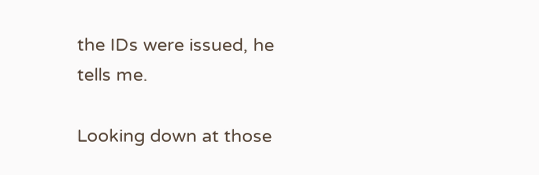the IDs were issued, he tells me.

Looking down at those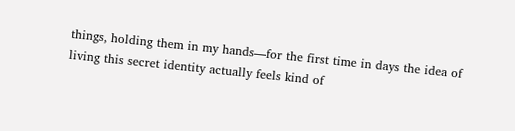things, holding them in my hands—for the first time in days the idea of living this secret identity actually feels kind of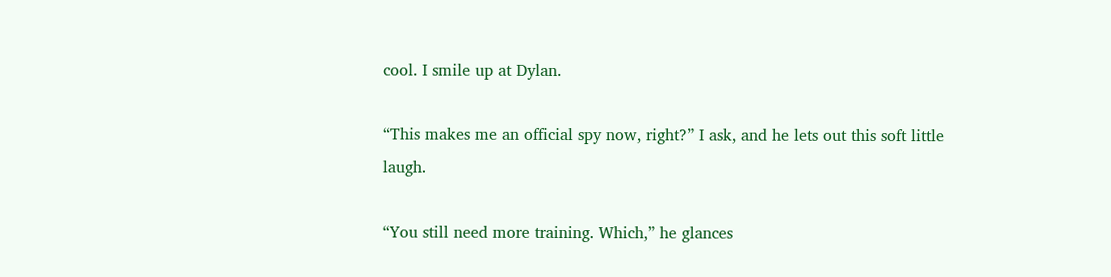cool. I smile up at Dylan.

“This makes me an official spy now, right?” I ask, and he lets out this soft little laugh.

“You still need more training. Which,” he glances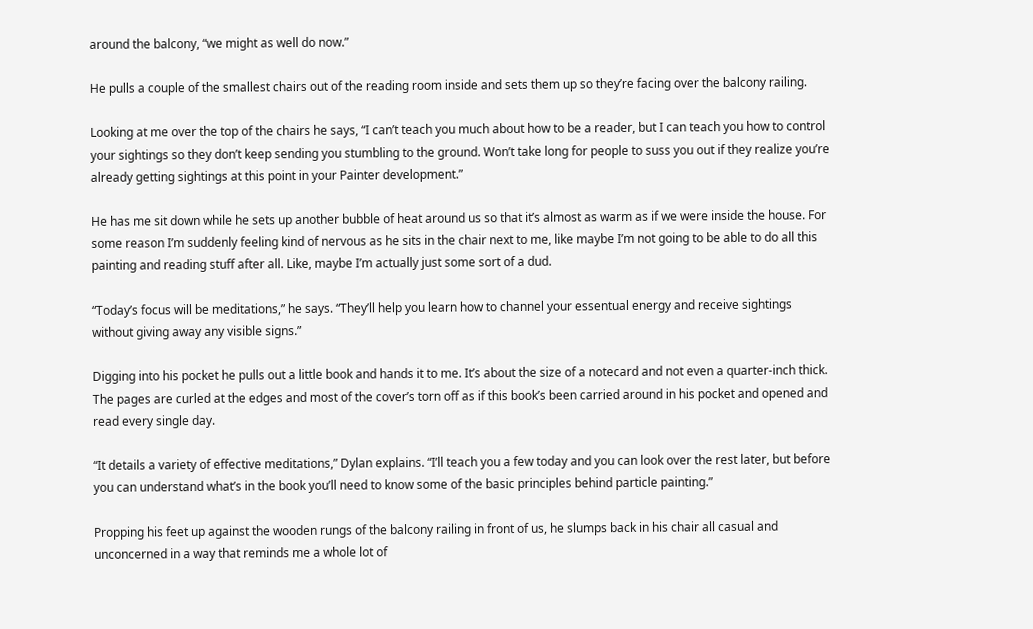around the balcony, “we might as well do now.”

He pulls a couple of the smallest chairs out of the reading room inside and sets them up so they’re facing over the balcony railing.

Looking at me over the top of the chairs he says, “I can’t teach you much about how to be a reader, but I can teach you how to control your sightings so they don’t keep sending you stumbling to the ground. Won’t take long for people to suss you out if they realize you’re already getting sightings at this point in your Painter development.”

He has me sit down while he sets up another bubble of heat around us so that it’s almost as warm as if we were inside the house. For some reason I’m suddenly feeling kind of nervous as he sits in the chair next to me, like maybe I’m not going to be able to do all this painting and reading stuff after all. Like, maybe I’m actually just some sort of a dud.

“Today’s focus will be meditations,” he says. “They’ll help you learn how to channel your essentual energy and receive sightings without giving away any visible signs.”

Digging into his pocket he pulls out a little book and hands it to me. It’s about the size of a notecard and not even a quarter-inch thick. The pages are curled at the edges and most of the cover’s torn off as if this book’s been carried around in his pocket and opened and read every single day.

“It details a variety of effective meditations,” Dylan explains. “I’ll teach you a few today and you can look over the rest later, but before you can understand what’s in the book you’ll need to know some of the basic principles behind particle painting.”

Propping his feet up against the wooden rungs of the balcony railing in front of us, he slumps back in his chair all casual and unconcerned in a way that reminds me a whole lot of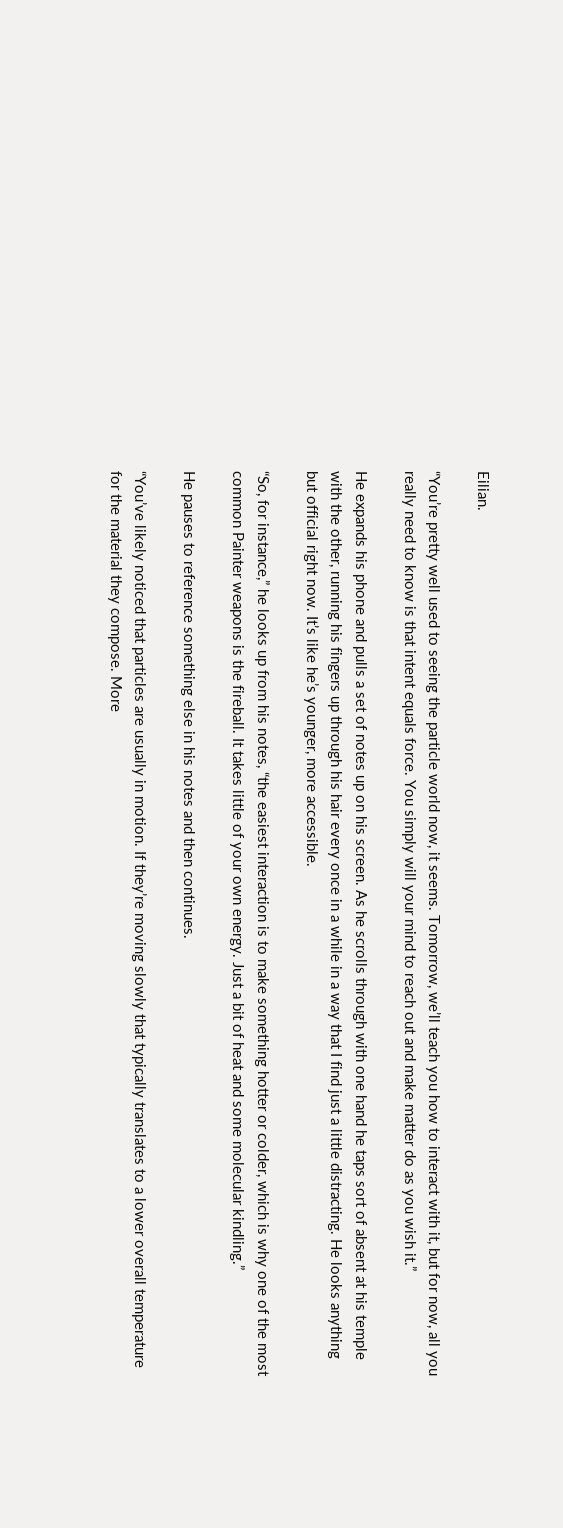Eilian.

“You’re pretty well used to seeing the particle world now, it seems. Tomorrow, we’ll teach you how to interact with it, but for now, all you really need to know is that intent equals force. You simply will your mind to reach out and make matter do as you wish it.”

He expands his phone and pulls a set of notes up on his screen. As he scrolls through with one hand he taps sort of absent at his temple with the other, running his fingers up through his hair every once in a while in a way that I find just a little distracting. He looks anything but official right now. It’s like he’s younger, more accessible.

“So, for instance,” he looks up from his notes, “the easiest interaction is to make something hotter or colder, which is why one of the most common Painter weapons is the fireball. It takes little of your own energy. Just a bit of heat and some molecular kindling.”

He pauses to reference something else in his notes and then continues.

“You’ve likely noticed that particles are usually in motion. If they’re moving slowly that typically translates to a lower overall temperature for the material they compose. More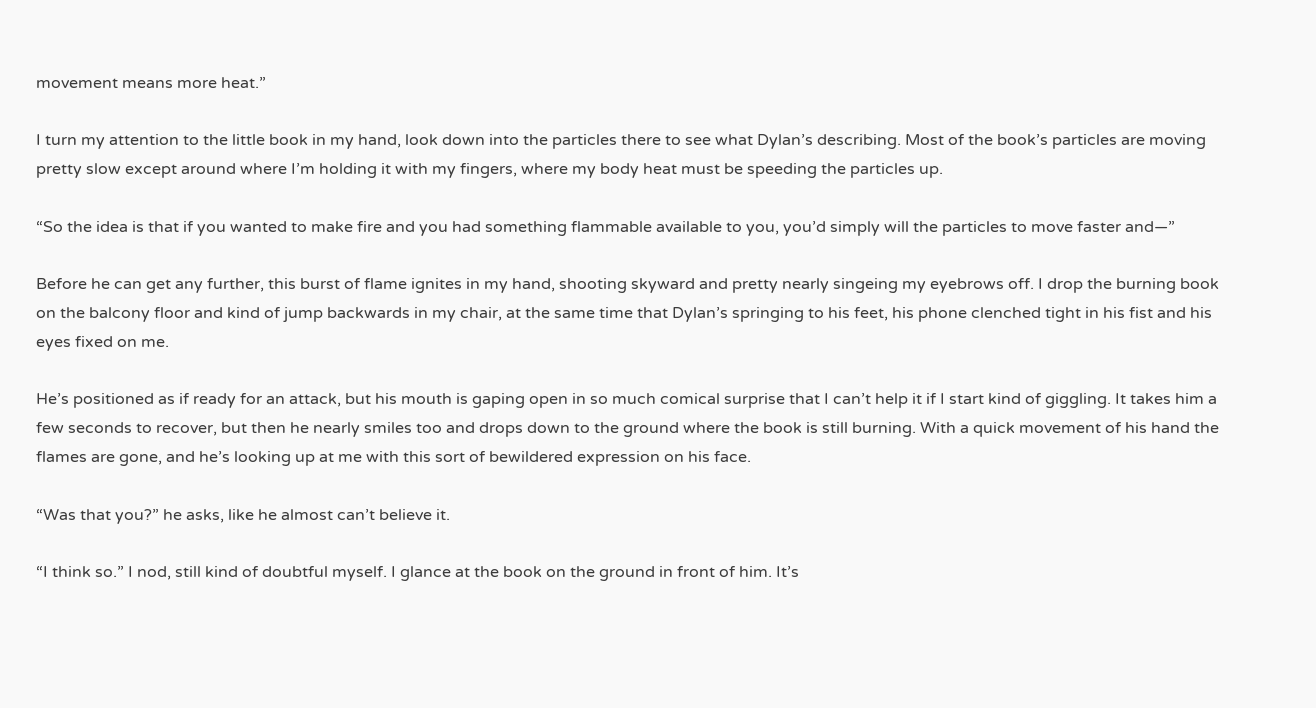movement means more heat.”

I turn my attention to the little book in my hand, look down into the particles there to see what Dylan’s describing. Most of the book’s particles are moving pretty slow except around where I’m holding it with my fingers, where my body heat must be speeding the particles up.

“So the idea is that if you wanted to make fire and you had something flammable available to you, you’d simply will the particles to move faster and—”

Before he can get any further, this burst of flame ignites in my hand, shooting skyward and pretty nearly singeing my eyebrows off. I drop the burning book on the balcony floor and kind of jump backwards in my chair, at the same time that Dylan’s springing to his feet, his phone clenched tight in his fist and his eyes fixed on me.

He’s positioned as if ready for an attack, but his mouth is gaping open in so much comical surprise that I can’t help it if I start kind of giggling. It takes him a few seconds to recover, but then he nearly smiles too and drops down to the ground where the book is still burning. With a quick movement of his hand the flames are gone, and he’s looking up at me with this sort of bewildered expression on his face.

“Was that you?” he asks, like he almost can’t believe it.

“I think so.” I nod, still kind of doubtful myself. I glance at the book on the ground in front of him. It’s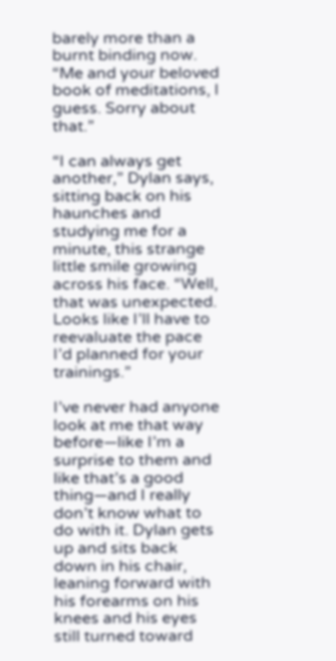barely more than a burnt binding now. “Me and your beloved book of meditations, I guess. Sorry about that.”

“I can always get another,” Dylan says, sitting back on his haunches and studying me for a minute, this strange little smile growing across his face. “Well, that was unexpected. Looks like I’ll have to reevaluate the pace I’d planned for your trainings.”

I’ve never had anyone look at me that way before—like I’m a surprise to them and like that’s a good thing—and I really don’t know what to do with it. Dylan gets up and sits back down in his chair, leaning forward with his forearms on his knees and his eyes still turned toward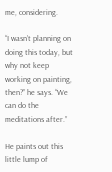me, considering.

“I wasn’t planning on doing this today, but why not keep working on painting, then?” he says. “We can do the meditations after.”

He paints out this little lump of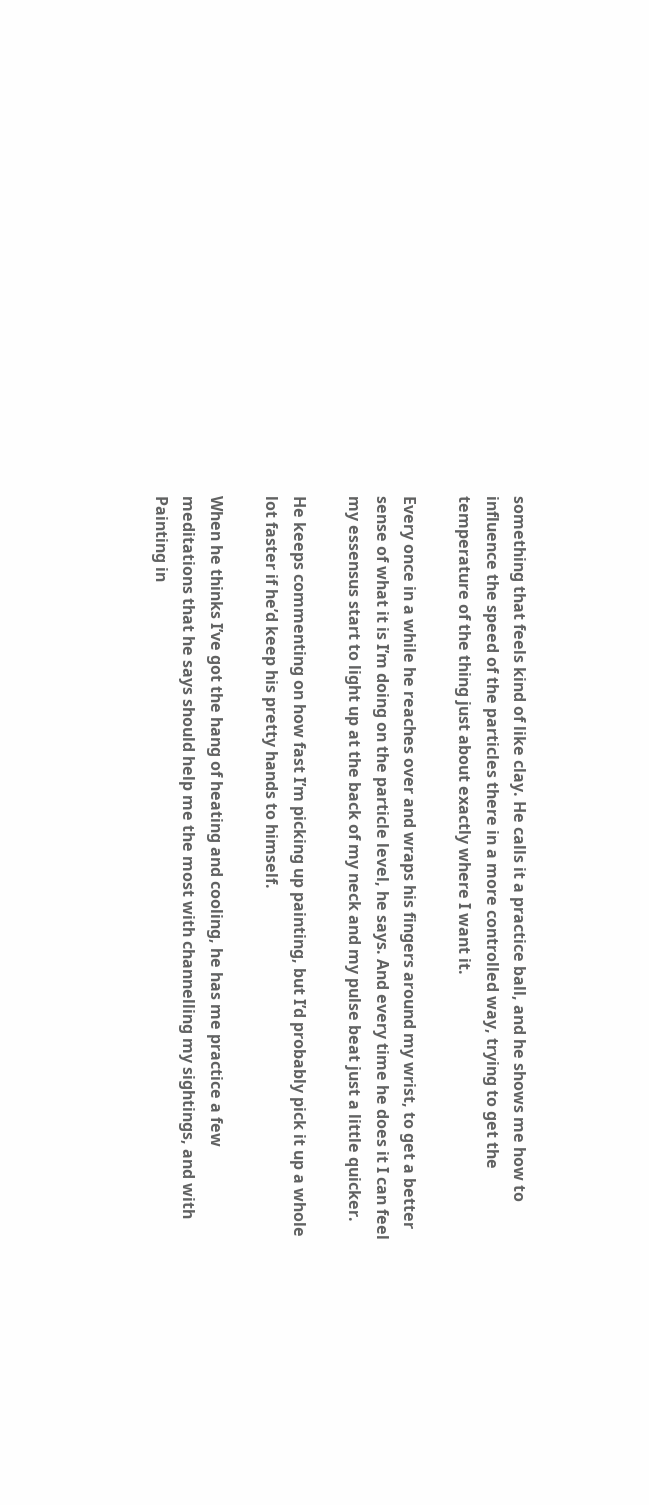something that feels kind of like clay. He calls it a practice ball, and he shows me how to influence the speed of the particles there in a more controlled way, trying to get the temperature of the thing just about exactly where I want it.

Every once in a while he reaches over and wraps his fingers around my wrist, to get a better sense of what it is I’m doing on the particle level, he says. And every time he does it I can feel my essensus start to light up at the back of my neck and my pulse beat just a little quicker.

He keeps commenting on how fast I’m picking up painting, but I’d probably pick it up a whole lot faster if he’d keep his pretty hands to himself.

When he thinks I’ve got the hang of heating and cooling, he has me practice a few meditations that he says should help me the most with channelling my sightings, and with Painting in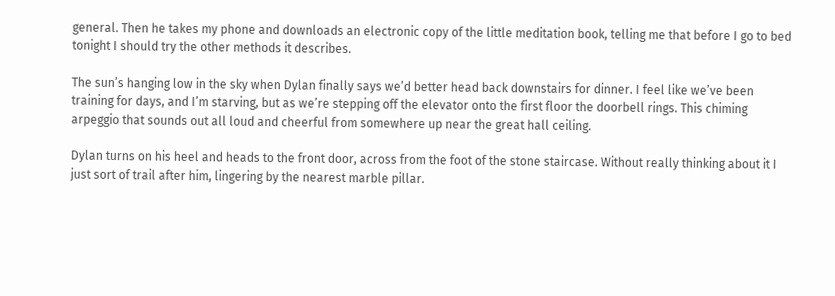general. Then he takes my phone and downloads an electronic copy of the little meditation book, telling me that before I go to bed tonight I should try the other methods it describes.

The sun’s hanging low in the sky when Dylan finally says we’d better head back downstairs for dinner. I feel like we’ve been training for days, and I’m starving, but as we’re stepping off the elevator onto the first floor the doorbell rings. This chiming arpeggio that sounds out all loud and cheerful from somewhere up near the great hall ceiling.

Dylan turns on his heel and heads to the front door, across from the foot of the stone staircase. Without really thinking about it I just sort of trail after him, lingering by the nearest marble pillar.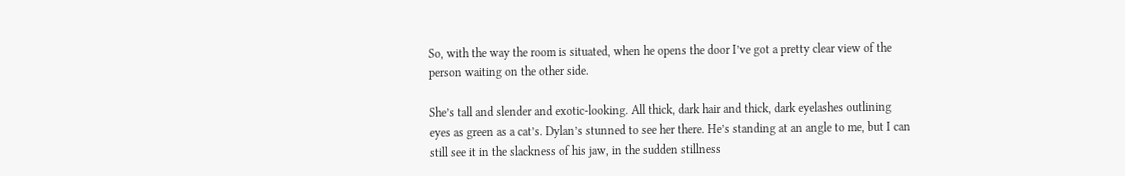So, with the way the room is situated, when he opens the door I’ve got a pretty clear view of the person waiting on the other side.

She’s tall and slender and exotic-looking. All thick, dark hair and thick, dark eyelashes outlining eyes as green as a cat’s. Dylan’s stunned to see her there. He’s standing at an angle to me, but I can still see it in the slackness of his jaw, in the sudden stillness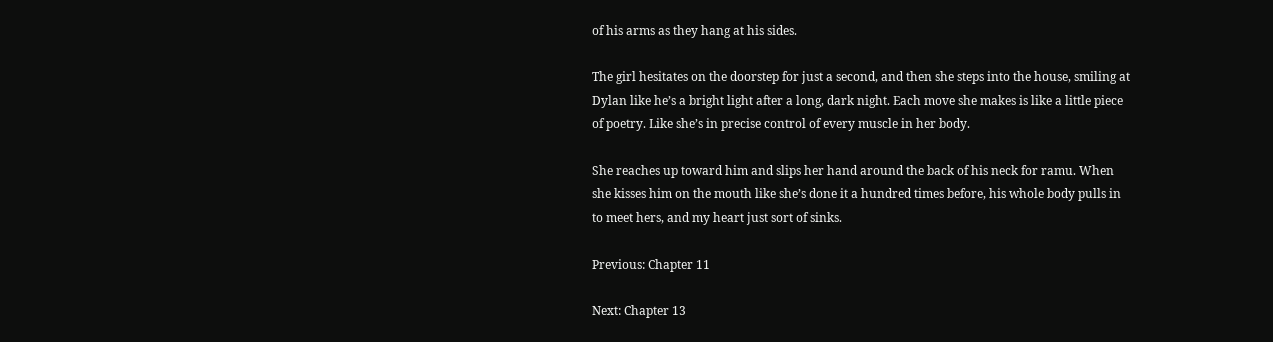of his arms as they hang at his sides.

The girl hesitates on the doorstep for just a second, and then she steps into the house, smiling at Dylan like he’s a bright light after a long, dark night. Each move she makes is like a little piece of poetry. Like she’s in precise control of every muscle in her body.

She reaches up toward him and slips her hand around the back of his neck for ramu. When she kisses him on the mouth like she’s done it a hundred times before, his whole body pulls in to meet hers, and my heart just sort of sinks.

Previous: Chapter 11

Next: Chapter 13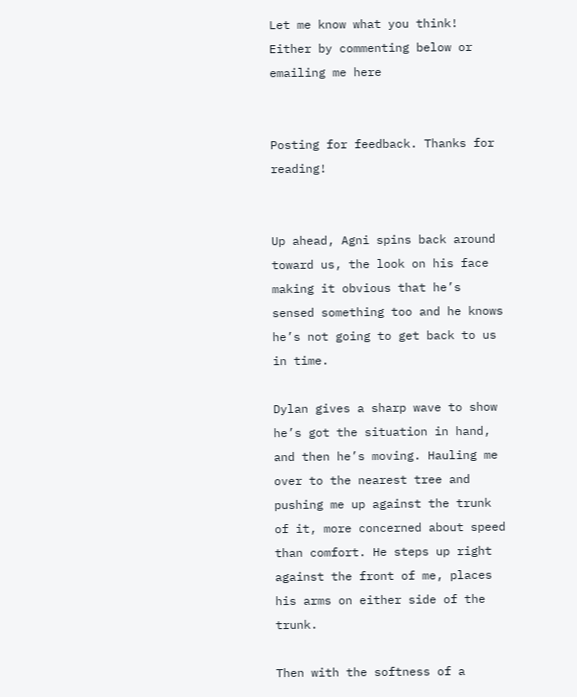Let me know what you think! Either by commenting below or emailing me here


Posting for feedback. Thanks for reading!


Up ahead, Agni spins back around toward us, the look on his face making it obvious that he’s sensed something too and he knows he’s not going to get back to us in time.

Dylan gives a sharp wave to show he’s got the situation in hand, and then he’s moving. Hauling me over to the nearest tree and pushing me up against the trunk of it, more concerned about speed than comfort. He steps up right against the front of me, places his arms on either side of the trunk.

Then with the softness of a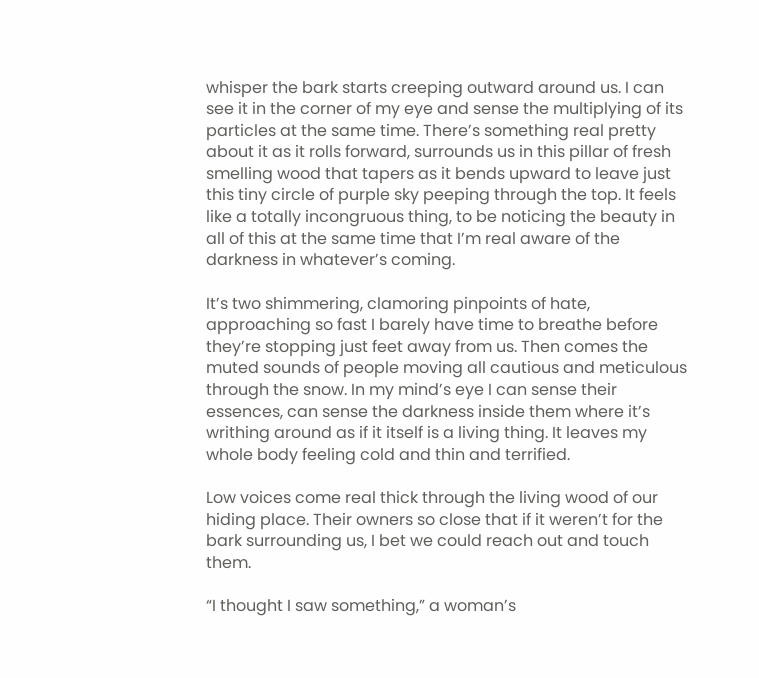whisper the bark starts creeping outward around us. I can see it in the corner of my eye and sense the multiplying of its particles at the same time. There’s something real pretty about it as it rolls forward, surrounds us in this pillar of fresh smelling wood that tapers as it bends upward to leave just this tiny circle of purple sky peeping through the top. It feels like a totally incongruous thing, to be noticing the beauty in all of this at the same time that I’m real aware of the darkness in whatever’s coming.

It’s two shimmering, clamoring pinpoints of hate, approaching so fast I barely have time to breathe before they’re stopping just feet away from us. Then comes the muted sounds of people moving all cautious and meticulous through the snow. In my mind’s eye I can sense their essences, can sense the darkness inside them where it’s writhing around as if it itself is a living thing. It leaves my whole body feeling cold and thin and terrified.

Low voices come real thick through the living wood of our hiding place. Their owners so close that if it weren’t for the bark surrounding us, I bet we could reach out and touch them.

“I thought I saw something,” a woman’s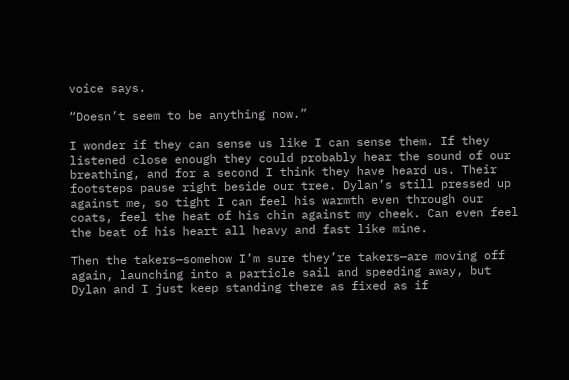voice says.

“Doesn’t seem to be anything now.”

I wonder if they can sense us like I can sense them. If they listened close enough they could probably hear the sound of our breathing, and for a second I think they have heard us. Their footsteps pause right beside our tree. Dylan’s still pressed up against me, so tight I can feel his warmth even through our coats, feel the heat of his chin against my cheek. Can even feel the beat of his heart all heavy and fast like mine.

Then the takers—somehow I’m sure they’re takers—are moving off again, launching into a particle sail and speeding away, but Dylan and I just keep standing there as fixed as if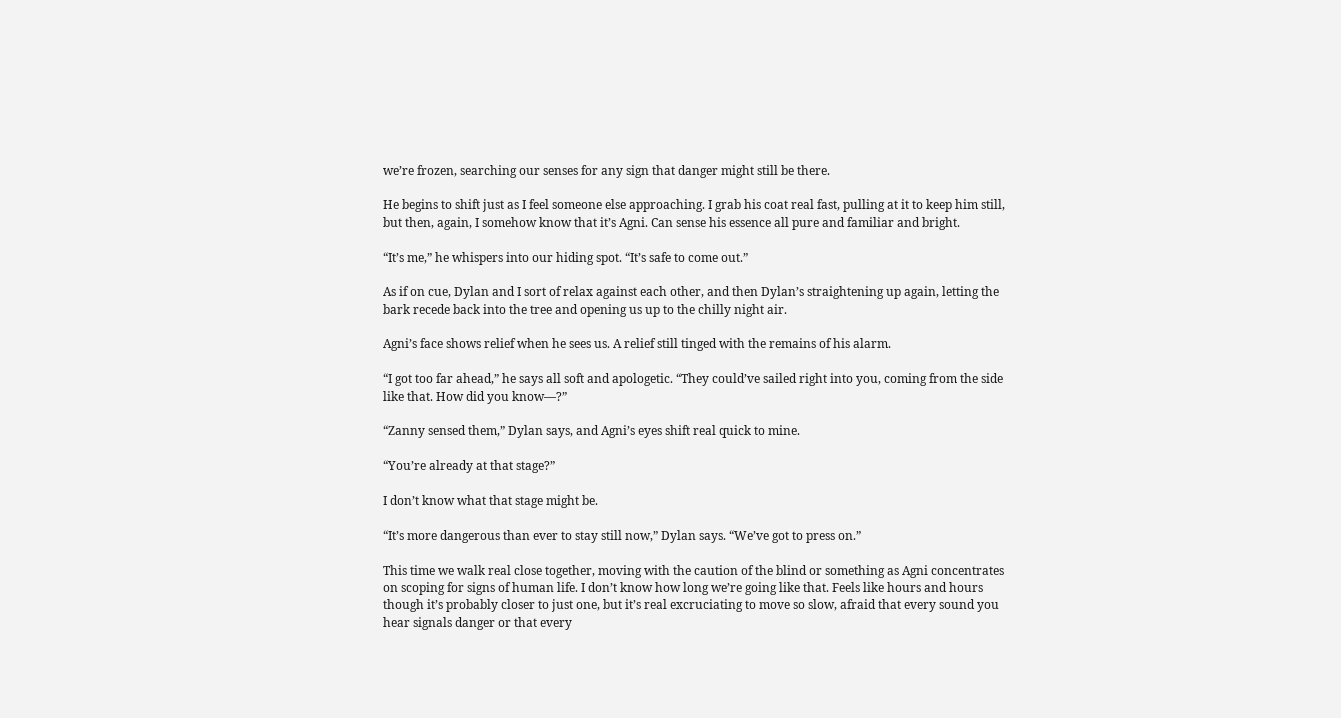we’re frozen, searching our senses for any sign that danger might still be there.

He begins to shift just as I feel someone else approaching. I grab his coat real fast, pulling at it to keep him still, but then, again, I somehow know that it’s Agni. Can sense his essence all pure and familiar and bright.

“It’s me,” he whispers into our hiding spot. “It’s safe to come out.”

As if on cue, Dylan and I sort of relax against each other, and then Dylan’s straightening up again, letting the bark recede back into the tree and opening us up to the chilly night air.

Agni’s face shows relief when he sees us. A relief still tinged with the remains of his alarm.

“I got too far ahead,” he says all soft and apologetic. “They could’ve sailed right into you, coming from the side like that. How did you know—?”

“Zanny sensed them,” Dylan says, and Agni’s eyes shift real quick to mine.

“You’re already at that stage?”

I don’t know what that stage might be.

“It’s more dangerous than ever to stay still now,” Dylan says. “We’ve got to press on.”

This time we walk real close together, moving with the caution of the blind or something as Agni concentrates on scoping for signs of human life. I don’t know how long we’re going like that. Feels like hours and hours though it’s probably closer to just one, but it’s real excruciating to move so slow, afraid that every sound you hear signals danger or that every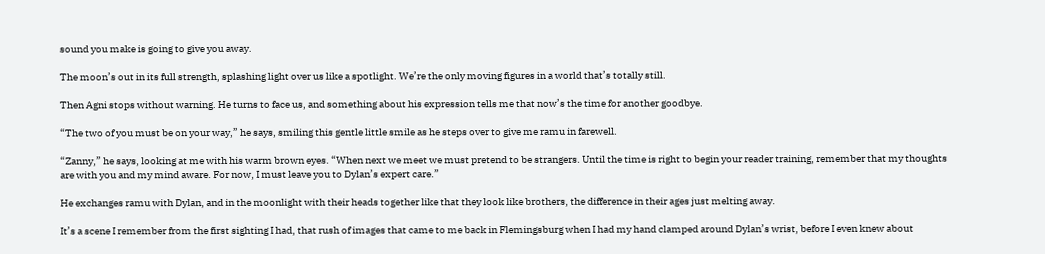sound you make is going to give you away.

The moon’s out in its full strength, splashing light over us like a spotlight. We’re the only moving figures in a world that’s totally still.

Then Agni stops without warning. He turns to face us, and something about his expression tells me that now’s the time for another goodbye.

“The two of you must be on your way,” he says, smiling this gentle little smile as he steps over to give me ramu in farewell.

“Zanny,” he says, looking at me with his warm brown eyes. “When next we meet we must pretend to be strangers. Until the time is right to begin your reader training, remember that my thoughts are with you and my mind aware. For now, I must leave you to Dylan’s expert care.”

He exchanges ramu with Dylan, and in the moonlight with their heads together like that they look like brothers, the difference in their ages just melting away.

It’s a scene I remember from the first sighting I had, that rush of images that came to me back in Flemingsburg when I had my hand clamped around Dylan’s wrist, before I even knew about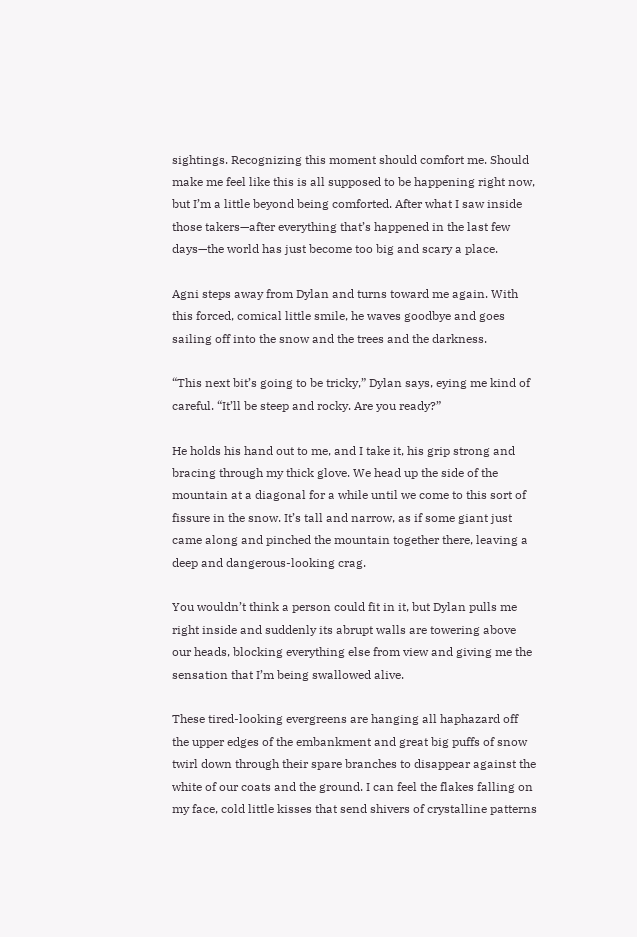sightings. Recognizing this moment should comfort me. Should make me feel like this is all supposed to be happening right now, but I’m a little beyond being comforted. After what I saw inside those takers—after everything that’s happened in the last few days—the world has just become too big and scary a place.

Agni steps away from Dylan and turns toward me again. With this forced, comical little smile, he waves goodbye and goes sailing off into the snow and the trees and the darkness.

“This next bit’s going to be tricky,” Dylan says, eying me kind of careful. “It’ll be steep and rocky. Are you ready?”

He holds his hand out to me, and I take it, his grip strong and bracing through my thick glove. We head up the side of the mountain at a diagonal for a while until we come to this sort of fissure in the snow. It’s tall and narrow, as if some giant just came along and pinched the mountain together there, leaving a deep and dangerous-looking crag.

You wouldn’t think a person could fit in it, but Dylan pulls me right inside and suddenly its abrupt walls are towering above our heads, blocking everything else from view and giving me the sensation that I’m being swallowed alive.

These tired-looking evergreens are hanging all haphazard off the upper edges of the embankment and great big puffs of snow twirl down through their spare branches to disappear against the white of our coats and the ground. I can feel the flakes falling on my face, cold little kisses that send shivers of crystalline patterns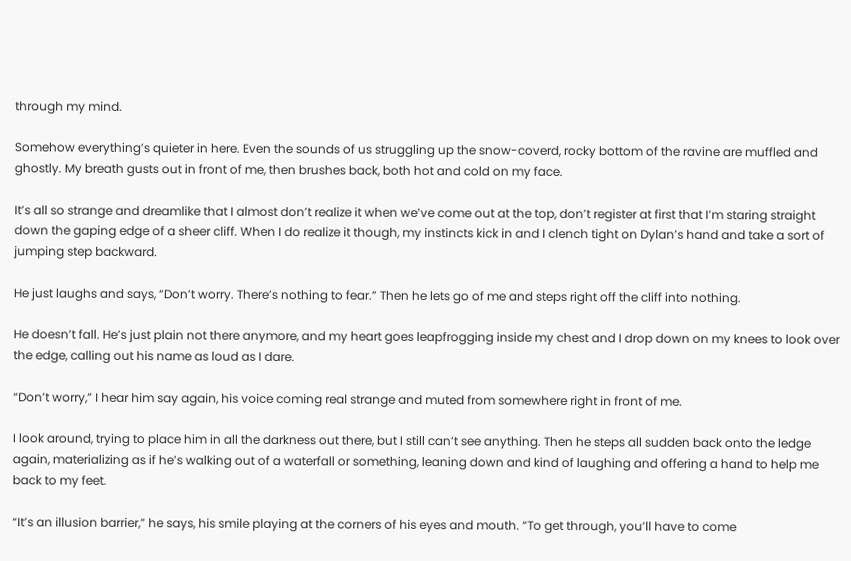through my mind.

Somehow everything’s quieter in here. Even the sounds of us struggling up the snow-coverd, rocky bottom of the ravine are muffled and ghostly. My breath gusts out in front of me, then brushes back, both hot and cold on my face.

It’s all so strange and dreamlike that I almost don’t realize it when we’ve come out at the top, don’t register at first that I’m staring straight down the gaping edge of a sheer cliff. When I do realize it though, my instincts kick in and I clench tight on Dylan’s hand and take a sort of jumping step backward.

He just laughs and says, “Don’t worry. There’s nothing to fear.” Then he lets go of me and steps right off the cliff into nothing.

He doesn’t fall. He’s just plain not there anymore, and my heart goes leapfrogging inside my chest and I drop down on my knees to look over the edge, calling out his name as loud as I dare.

“Don’t worry,” I hear him say again, his voice coming real strange and muted from somewhere right in front of me.

I look around, trying to place him in all the darkness out there, but I still can’t see anything. Then he steps all sudden back onto the ledge again, materializing as if he’s walking out of a waterfall or something, leaning down and kind of laughing and offering a hand to help me back to my feet.

“It’s an illusion barrier,” he says, his smile playing at the corners of his eyes and mouth. “To get through, you’ll have to come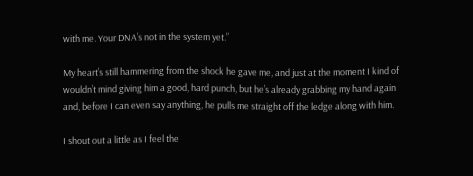with me. Your DNA’s not in the system yet.”

My heart’s still hammering from the shock he gave me, and just at the moment I kind of wouldn’t mind giving him a good, hard punch, but he’s already grabbing my hand again and, before I can even say anything, he pulls me straight off the ledge along with him.

I shout out a little as I feel the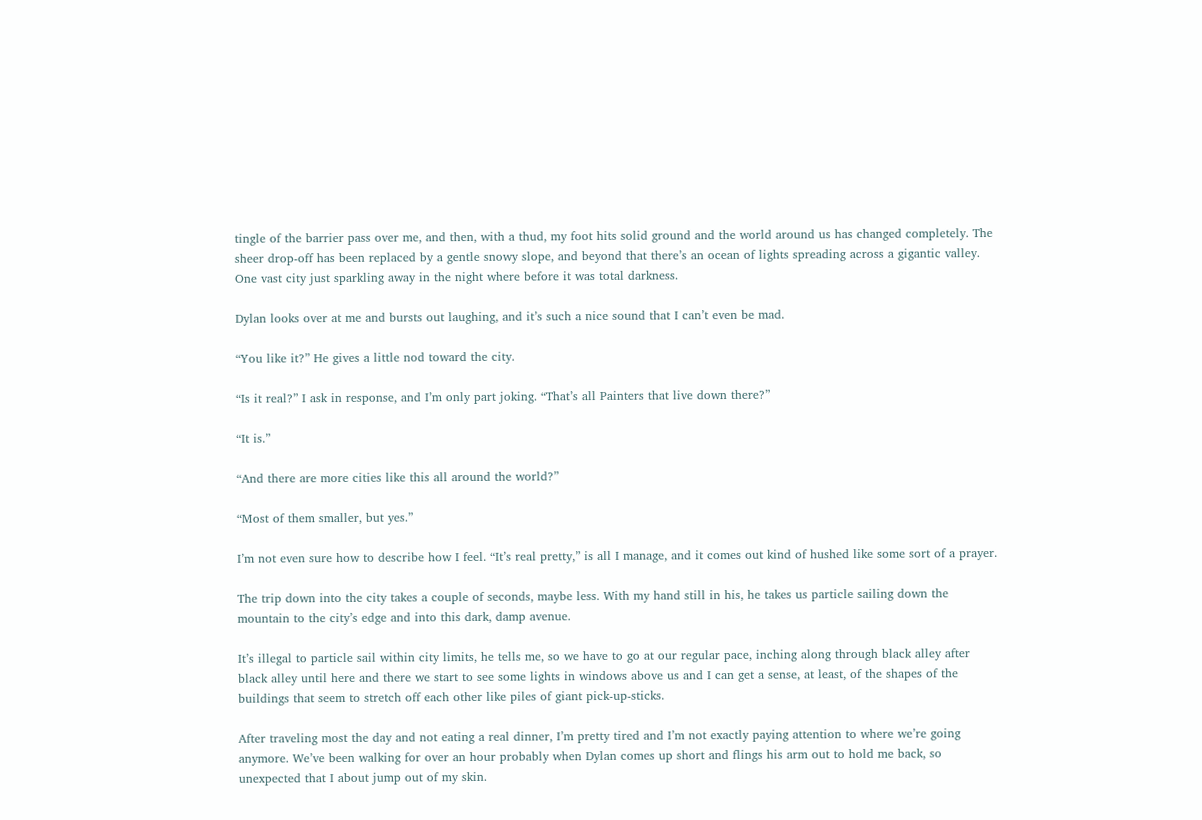tingle of the barrier pass over me, and then, with a thud, my foot hits solid ground and the world around us has changed completely. The sheer drop-off has been replaced by a gentle snowy slope, and beyond that there’s an ocean of lights spreading across a gigantic valley. One vast city just sparkling away in the night where before it was total darkness.

Dylan looks over at me and bursts out laughing, and it’s such a nice sound that I can’t even be mad.

“You like it?” He gives a little nod toward the city.

“Is it real?” I ask in response, and I’m only part joking. “That’s all Painters that live down there?”

“It is.”

“And there are more cities like this all around the world?”

“Most of them smaller, but yes.”

I’m not even sure how to describe how I feel. “It’s real pretty,” is all I manage, and it comes out kind of hushed like some sort of a prayer.

The trip down into the city takes a couple of seconds, maybe less. With my hand still in his, he takes us particle sailing down the mountain to the city’s edge and into this dark, damp avenue.

It’s illegal to particle sail within city limits, he tells me, so we have to go at our regular pace, inching along through black alley after black alley until here and there we start to see some lights in windows above us and I can get a sense, at least, of the shapes of the buildings that seem to stretch off each other like piles of giant pick-up-sticks.

After traveling most the day and not eating a real dinner, I’m pretty tired and I’m not exactly paying attention to where we’re going anymore. We’ve been walking for over an hour probably when Dylan comes up short and flings his arm out to hold me back, so unexpected that I about jump out of my skin.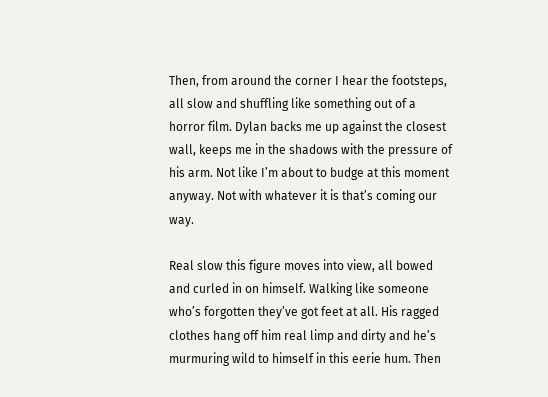Then, from around the corner I hear the footsteps, all slow and shuffling like something out of a horror film. Dylan backs me up against the closest wall, keeps me in the shadows with the pressure of his arm. Not like I’m about to budge at this moment anyway. Not with whatever it is that’s coming our way.

Real slow this figure moves into view, all bowed and curled in on himself. Walking like someone who’s forgotten they’ve got feet at all. His ragged clothes hang off him real limp and dirty and he’s murmuring wild to himself in this eerie hum. Then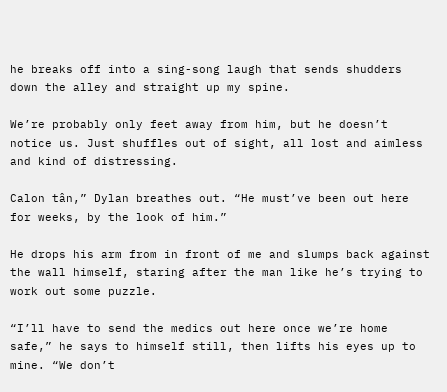he breaks off into a sing-song laugh that sends shudders down the alley and straight up my spine.

We’re probably only feet away from him, but he doesn’t notice us. Just shuffles out of sight, all lost and aimless and kind of distressing.

Calon tân,” Dylan breathes out. “He must’ve been out here for weeks, by the look of him.”

He drops his arm from in front of me and slumps back against the wall himself, staring after the man like he’s trying to work out some puzzle.

“I’ll have to send the medics out here once we’re home safe,” he says to himself still, then lifts his eyes up to mine. “We don’t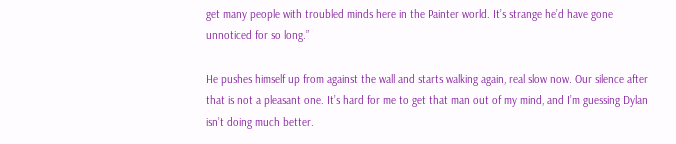get many people with troubled minds here in the Painter world. It’s strange he’d have gone unnoticed for so long.”

He pushes himself up from against the wall and starts walking again, real slow now. Our silence after that is not a pleasant one. It’s hard for me to get that man out of my mind, and I’m guessing Dylan isn’t doing much better.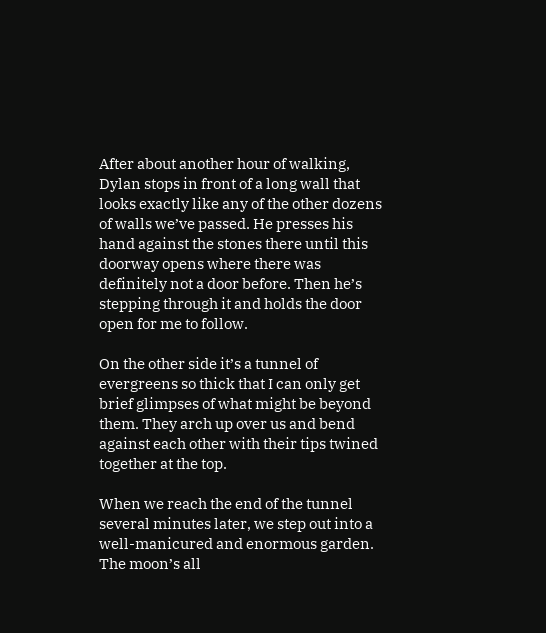After about another hour of walking, Dylan stops in front of a long wall that looks exactly like any of the other dozens of walls we’ve passed. He presses his hand against the stones there until this doorway opens where there was definitely not a door before. Then he’s stepping through it and holds the door open for me to follow.

On the other side it’s a tunnel of evergreens so thick that I can only get brief glimpses of what might be beyond them. They arch up over us and bend against each other with their tips twined together at the top.

When we reach the end of the tunnel several minutes later, we step out into a well-manicured and enormous garden. The moon’s all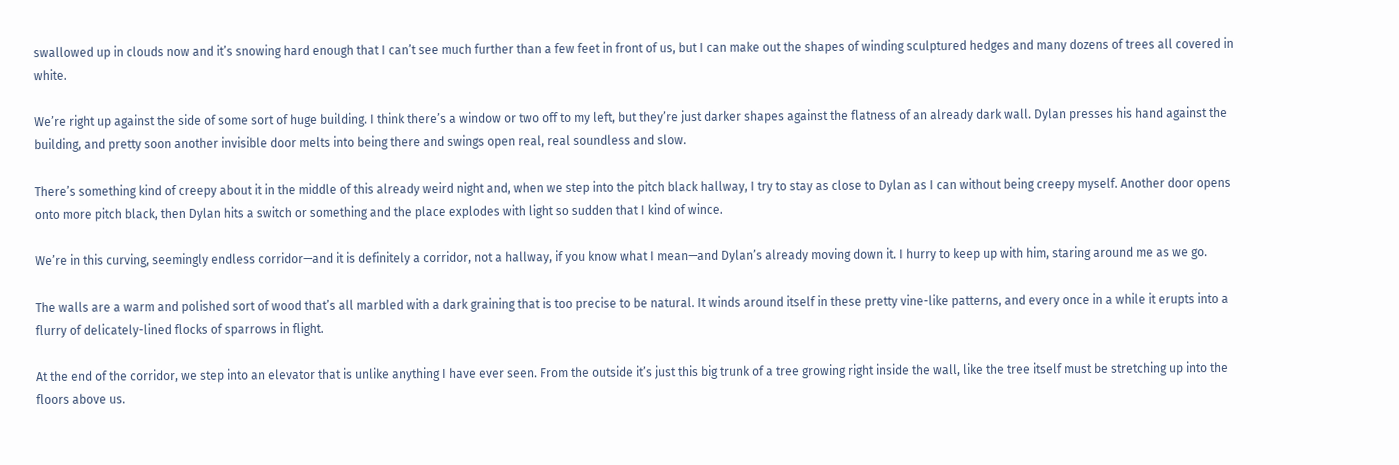swallowed up in clouds now and it’s snowing hard enough that I can’t see much further than a few feet in front of us, but I can make out the shapes of winding sculptured hedges and many dozens of trees all covered in white.

We’re right up against the side of some sort of huge building. I think there’s a window or two off to my left, but they’re just darker shapes against the flatness of an already dark wall. Dylan presses his hand against the building, and pretty soon another invisible door melts into being there and swings open real, real soundless and slow.

There’s something kind of creepy about it in the middle of this already weird night and, when we step into the pitch black hallway, I try to stay as close to Dylan as I can without being creepy myself. Another door opens onto more pitch black, then Dylan hits a switch or something and the place explodes with light so sudden that I kind of wince.

We’re in this curving, seemingly endless corridor—and it is definitely a corridor, not a hallway, if you know what I mean—and Dylan’s already moving down it. I hurry to keep up with him, staring around me as we go.

The walls are a warm and polished sort of wood that’s all marbled with a dark graining that is too precise to be natural. It winds around itself in these pretty vine-like patterns, and every once in a while it erupts into a flurry of delicately-lined flocks of sparrows in flight.

At the end of the corridor, we step into an elevator that is unlike anything I have ever seen. From the outside it’s just this big trunk of a tree growing right inside the wall, like the tree itself must be stretching up into the floors above us.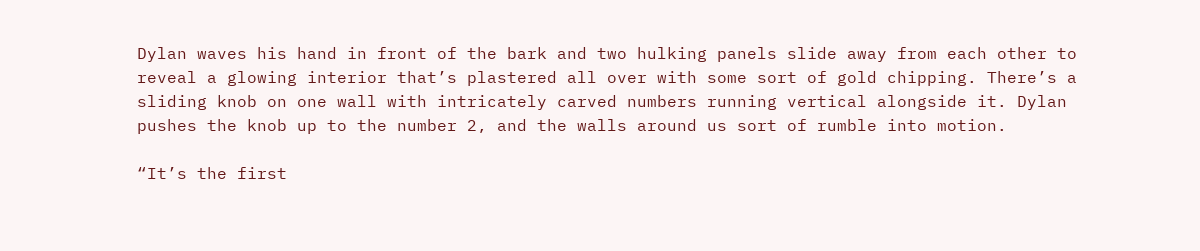Dylan waves his hand in front of the bark and two hulking panels slide away from each other to reveal a glowing interior that’s plastered all over with some sort of gold chipping. There’s a sliding knob on one wall with intricately carved numbers running vertical alongside it. Dylan pushes the knob up to the number 2, and the walls around us sort of rumble into motion.

“It’s the first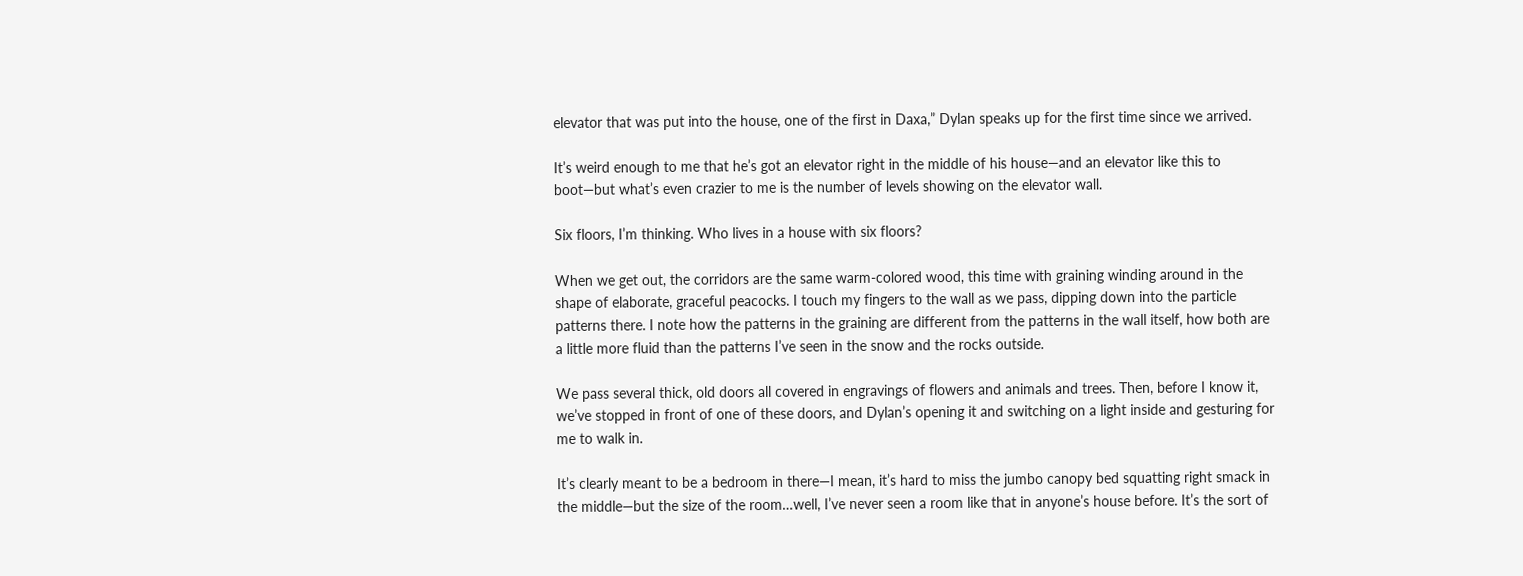elevator that was put into the house, one of the first in Daxa,” Dylan speaks up for the first time since we arrived.

It’s weird enough to me that he’s got an elevator right in the middle of his house—and an elevator like this to boot—but what’s even crazier to me is the number of levels showing on the elevator wall.

Six floors, I’m thinking. Who lives in a house with six floors?

When we get out, the corridors are the same warm-colored wood, this time with graining winding around in the shape of elaborate, graceful peacocks. I touch my fingers to the wall as we pass, dipping down into the particle patterns there. I note how the patterns in the graining are different from the patterns in the wall itself, how both are a little more fluid than the patterns I’ve seen in the snow and the rocks outside.

We pass several thick, old doors all covered in engravings of flowers and animals and trees. Then, before I know it, we’ve stopped in front of one of these doors, and Dylan’s opening it and switching on a light inside and gesturing for me to walk in.

It’s clearly meant to be a bedroom in there—I mean, it’s hard to miss the jumbo canopy bed squatting right smack in the middle—but the size of the room…well, I’ve never seen a room like that in anyone’s house before. It’s the sort of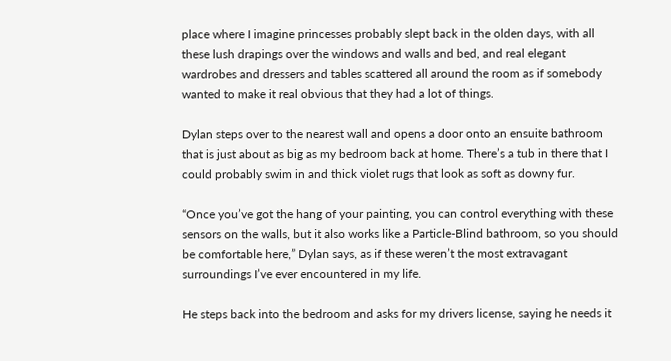place where I imagine princesses probably slept back in the olden days, with all these lush drapings over the windows and walls and bed, and real elegant wardrobes and dressers and tables scattered all around the room as if somebody wanted to make it real obvious that they had a lot of things.

Dylan steps over to the nearest wall and opens a door onto an ensuite bathroom that is just about as big as my bedroom back at home. There’s a tub in there that I could probably swim in and thick violet rugs that look as soft as downy fur.

“Once you’ve got the hang of your painting, you can control everything with these sensors on the walls, but it also works like a Particle-Blind bathroom, so you should be comfortable here,” Dylan says, as if these weren’t the most extravagant surroundings I’ve ever encountered in my life.

He steps back into the bedroom and asks for my drivers license, saying he needs it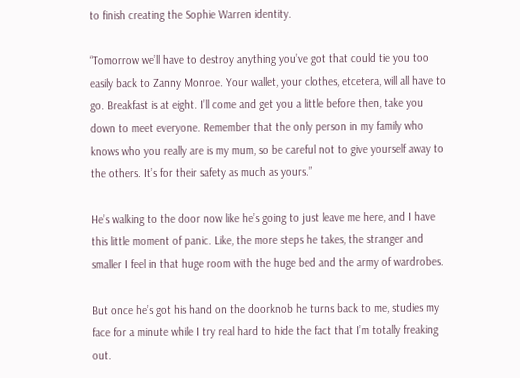to finish creating the Sophie Warren identity.

“Tomorrow we’ll have to destroy anything you’ve got that could tie you too easily back to Zanny Monroe. Your wallet, your clothes, etcetera, will all have to go. Breakfast is at eight. I’ll come and get you a little before then, take you down to meet everyone. Remember that the only person in my family who knows who you really are is my mum, so be careful not to give yourself away to the others. It’s for their safety as much as yours.”

He’s walking to the door now like he’s going to just leave me here, and I have this little moment of panic. Like, the more steps he takes, the stranger and smaller I feel in that huge room with the huge bed and the army of wardrobes.

But once he’s got his hand on the doorknob he turns back to me, studies my face for a minute while I try real hard to hide the fact that I’m totally freaking out.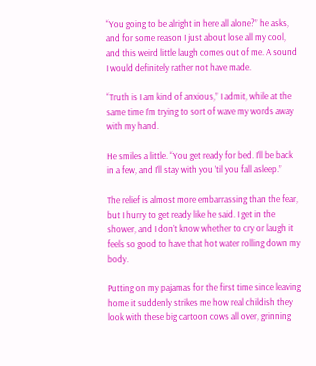“You going to be alright in here all alone?” he asks, and for some reason I just about lose all my cool, and this weird little laugh comes out of me. A sound I would definitely rather not have made.

“Truth is I am kind of anxious,” I admit, while at the same time I’m trying to sort of wave my words away with my hand.

He smiles a little. “You get ready for bed. I’ll be back in a few, and I’ll stay with you ’til you fall asleep.”

The relief is almost more embarrassing than the fear, but I hurry to get ready like he said. I get in the shower, and I don’t know whether to cry or laugh it feels so good to have that hot water rolling down my body.

Putting on my pajamas for the first time since leaving home it suddenly strikes me how real childish they look with these big cartoon cows all over, grinning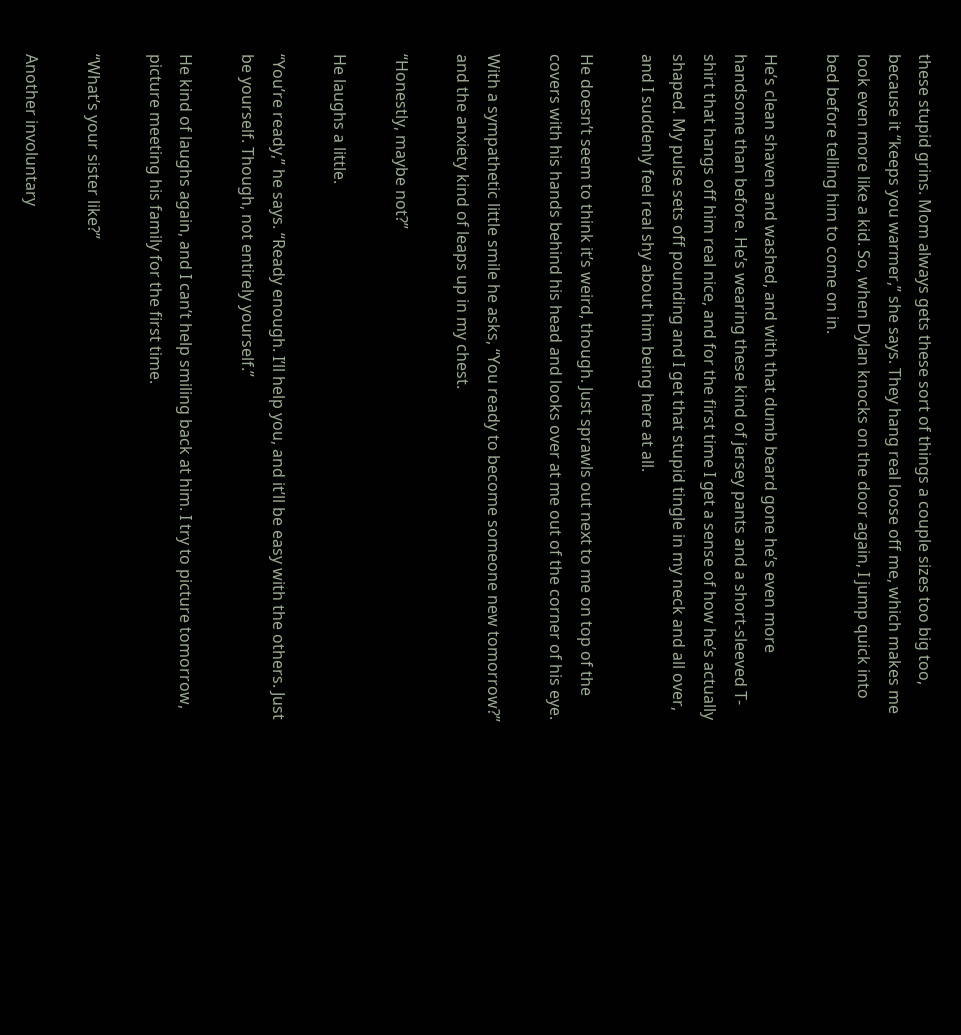these stupid grins. Mom always gets these sort of things a couple sizes too big too, because it “keeps you warmer,” she says. They hang real loose off me, which makes me look even more like a kid. So, when Dylan knocks on the door again, I jump quick into bed before telling him to come on in.

He’s clean shaven and washed, and with that dumb beard gone he’s even more handsome than before. He’s wearing these kind of jersey pants and a short-sleeved T-shirt that hangs off him real nice, and for the first time I get a sense of how he’s actually shaped. My pulse sets off pounding and I get that stupid tingle in my neck and all over, and I suddenly feel real shy about him being here at all.

He doesn’t seem to think it’s weird, though. Just sprawls out next to me on top of the covers with his hands behind his head and looks over at me out of the corner of his eye.

With a sympathetic little smile he asks, “You ready to become someone new tomorrow?” and the anxiety kind of leaps up in my chest.

“Honestly, maybe not?”

He laughs a little.

“You’re ready,” he says. “Ready enough. I’ll help you, and it’ll be easy with the others. Just be yourself. Though, not entirely yourself.”

He kind of laughs again, and I can’t help smiling back at him. I try to picture tomorrow, picture meeting his family for the first time.

“What’s your sister like?”

Another involuntary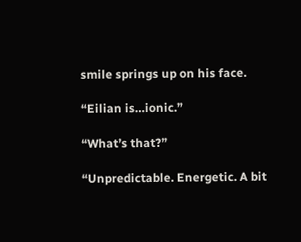smile springs up on his face.

“Eilian is…ionic.”

“What’s that?”

“Unpredictable. Energetic. A bit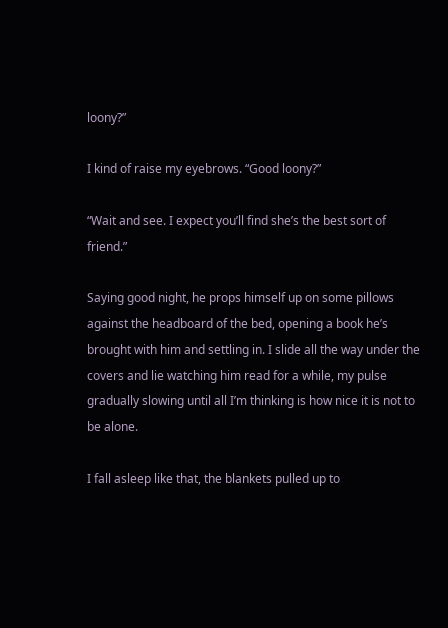loony?”

I kind of raise my eyebrows. “Good loony?”

“Wait and see. I expect you’ll find she’s the best sort of friend.”

Saying good night, he props himself up on some pillows against the headboard of the bed, opening a book he’s brought with him and settling in. I slide all the way under the covers and lie watching him read for a while, my pulse gradually slowing until all I’m thinking is how nice it is not to be alone.

I fall asleep like that, the blankets pulled up to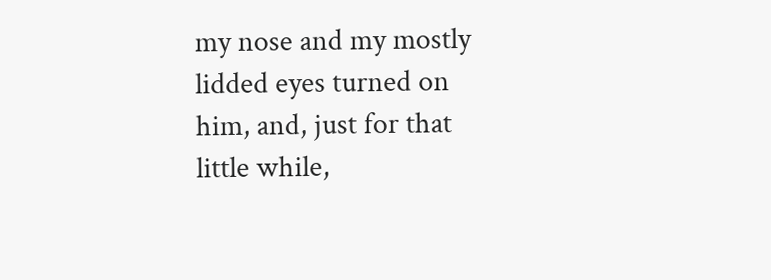my nose and my mostly lidded eyes turned on him, and, just for that little while,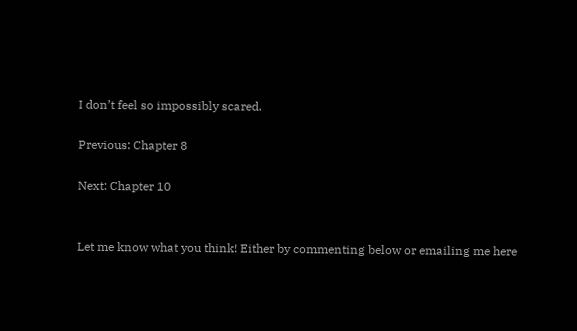I don’t feel so impossibly scared.

Previous: Chapter 8

Next: Chapter 10


Let me know what you think! Either by commenting below or emailing me here